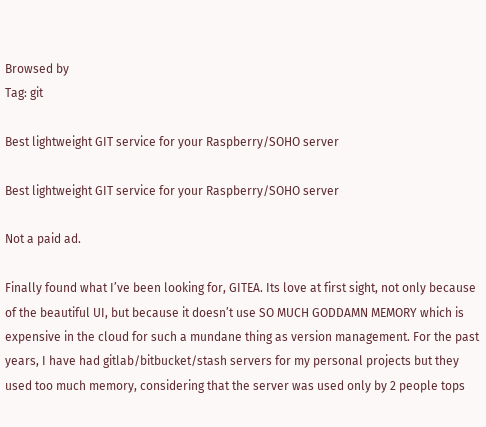Browsed by
Tag: git

Best lightweight GIT service for your Raspberry/SOHO server

Best lightweight GIT service for your Raspberry/SOHO server

Not a paid ad.

Finally found what I’ve been looking for, GITEA. Its love at first sight, not only because of the beautiful UI, but because it doesn’t use SO MUCH GODDAMN MEMORY which is expensive in the cloud for such a mundane thing as version management. For the past years, I have had gitlab/bitbucket/stash servers for my personal projects but they used too much memory, considering that the server was used only by 2 people tops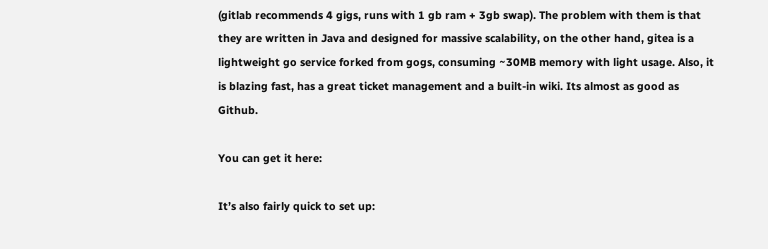(gitlab recommends 4 gigs, runs with 1 gb ram + 3gb swap). The problem with them is that they are written in Java and designed for massive scalability, on the other hand, gitea is a lightweight go service forked from gogs, consuming ~30MB memory with light usage. Also, it is blazing fast, has a great ticket management and a built-in wiki. Its almost as good as Github.

You can get it here:

It’s also fairly quick to set up: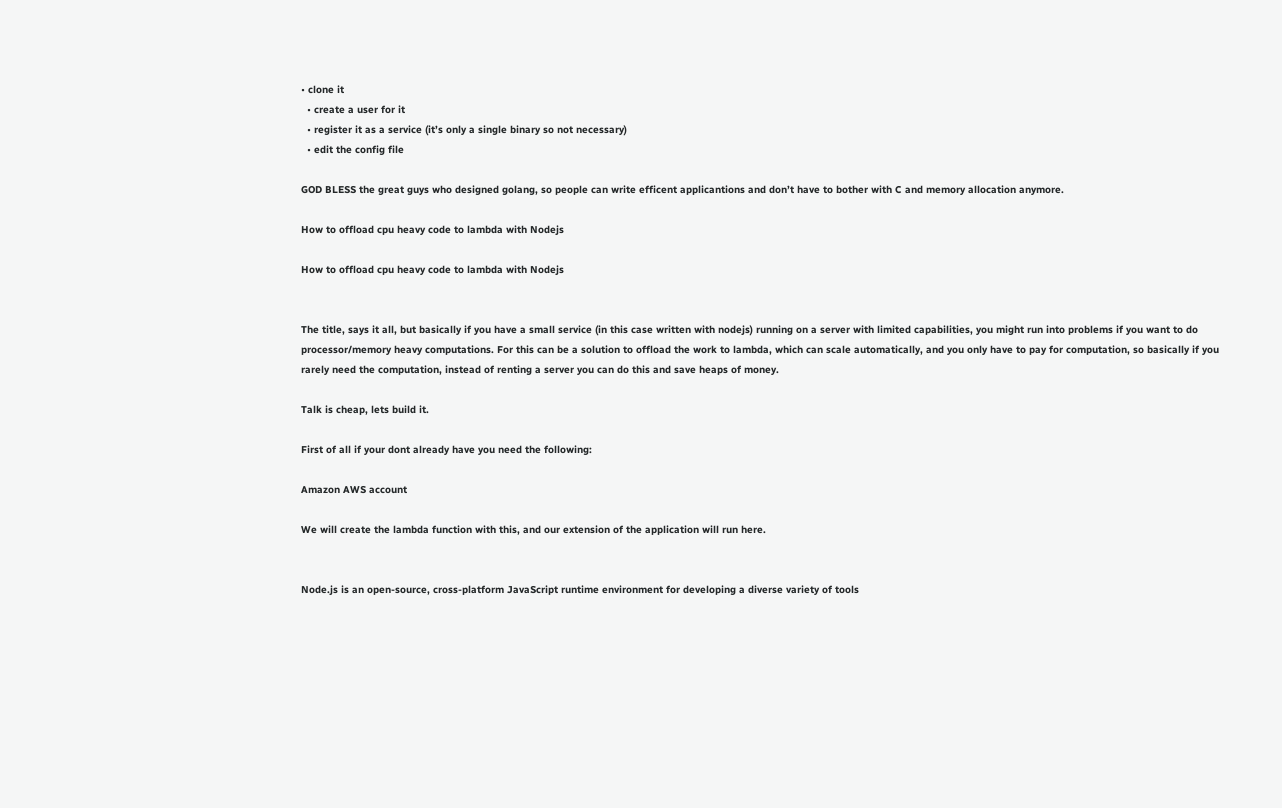• clone it
  • create a user for it
  • register it as a service (it’s only a single binary so not necessary)
  • edit the config file

GOD BLESS the great guys who designed golang, so people can write efficent applicantions and don’t have to bother with C and memory allocation anymore.

How to offload cpu heavy code to lambda with Nodejs

How to offload cpu heavy code to lambda with Nodejs


The title, says it all, but basically if you have a small service (in this case written with nodejs) running on a server with limited capabilities, you might run into problems if you want to do processor/memory heavy computations. For this can be a solution to offload the work to lambda, which can scale automatically, and you only have to pay for computation, so basically if you rarely need the computation, instead of renting a server you can do this and save heaps of money.

Talk is cheap, lets build it.

First of all if your dont already have you need the following:

Amazon AWS account

We will create the lambda function with this, and our extension of the application will run here.


Node.js is an open-source, cross-platform JavaScript runtime environment for developing a diverse variety of tools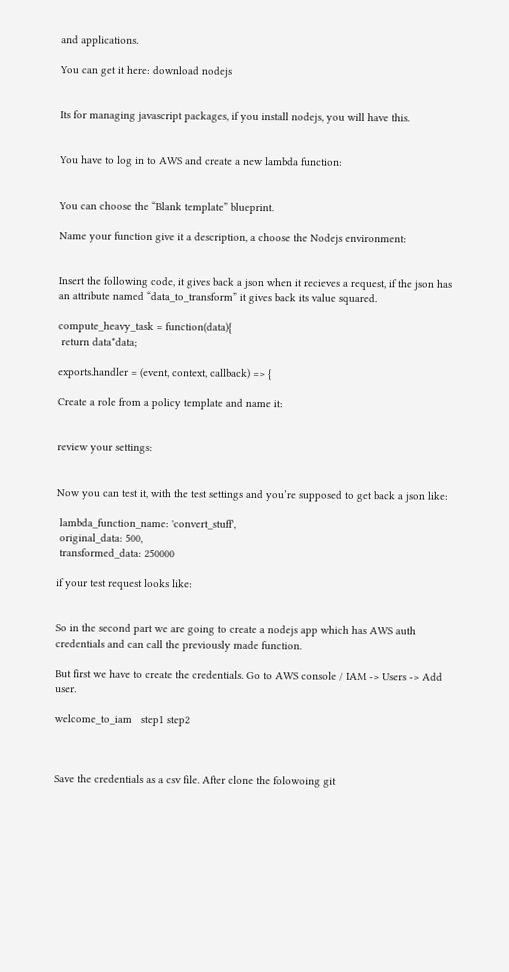and applications.

You can get it here: download nodejs


Its for managing javascript packages, if you install nodejs, you will have this.


You have to log in to AWS and create a new lambda function:


You can choose the “Blank template” blueprint.

Name your function give it a description, a choose the Nodejs environment:


Insert the following code, it gives back a json when it recieves a request, if the json has an attribute named “data_to_transform” it gives back its value squared.

compute_heavy_task = function(data){
 return data*data;

exports.handler = (event, context, callback) => {

Create a role from a policy template and name it:


review your settings:


Now you can test it, with the test settings and you’re supposed to get back a json like:

 lambda_function_name: 'convert_stuff',
 original_data: 500,
 transformed_data: 250000

if your test request looks like:


So in the second part we are going to create a nodejs app which has AWS auth credentials and can call the previously made function.

But first we have to create the credentials. Go to AWS console / IAM -> Users -> Add user.

welcome_to_iam   step1 step2



Save the credentials as a csv file. After clone the folowoing git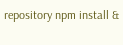repository npm install &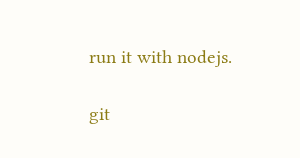run it with nodejs.

git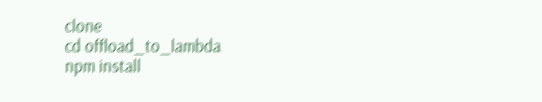clone
cd offload_to_lambda
npm install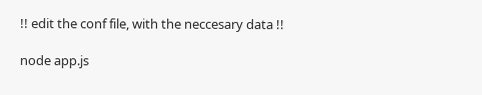!! edit the conf file, with the neccesary data !!

node app.js